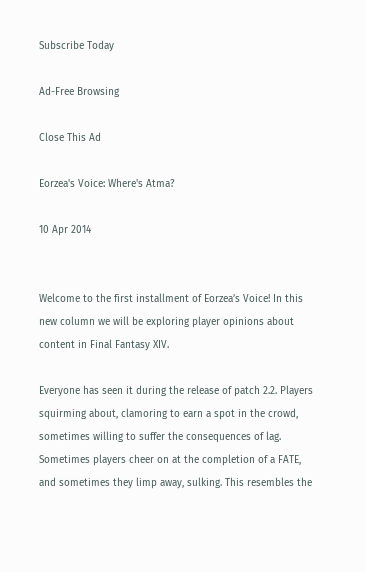Subscribe Today

Ad-Free Browsing

Close This Ad

Eorzea's Voice: Where's Atma?

10 Apr 2014


Welcome to the first installment of Eorzea’s Voice! In this new column we will be exploring player opinions about content in Final Fantasy XIV.

Everyone has seen it during the release of patch 2.2. Players squirming about, clamoring to earn a spot in the crowd, sometimes willing to suffer the consequences of lag. Sometimes players cheer on at the completion of a FATE, and sometimes they limp away, sulking. This resembles the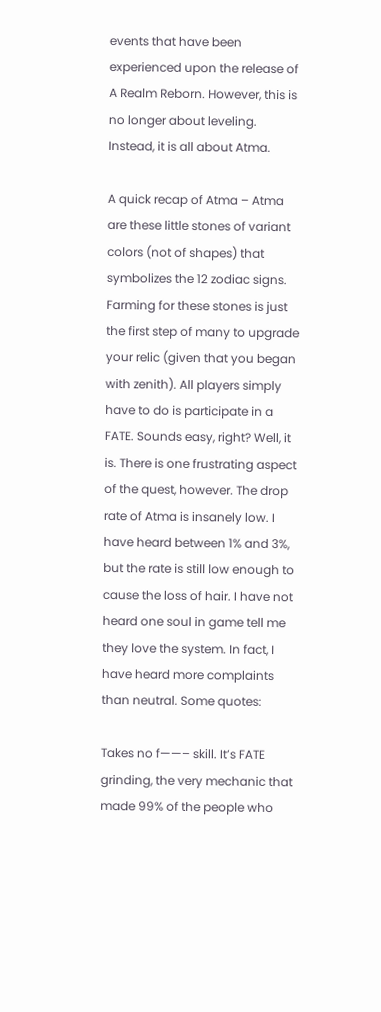events that have been experienced upon the release of A Realm Reborn. However, this is no longer about leveling. Instead, it is all about Atma.

A quick recap of Atma – Atma are these little stones of variant colors (not of shapes) that symbolizes the 12 zodiac signs. Farming for these stones is just the first step of many to upgrade your relic (given that you began with zenith). All players simply have to do is participate in a FATE. Sounds easy, right? Well, it is. There is one frustrating aspect of the quest, however. The drop rate of Atma is insanely low. I have heard between 1% and 3%, but the rate is still low enough to cause the loss of hair. I have not heard one soul in game tell me they love the system. In fact, I have heard more complaints than neutral. Some quotes:

Takes no f——– skill. It’s FATE grinding, the very mechanic that made 99% of the people who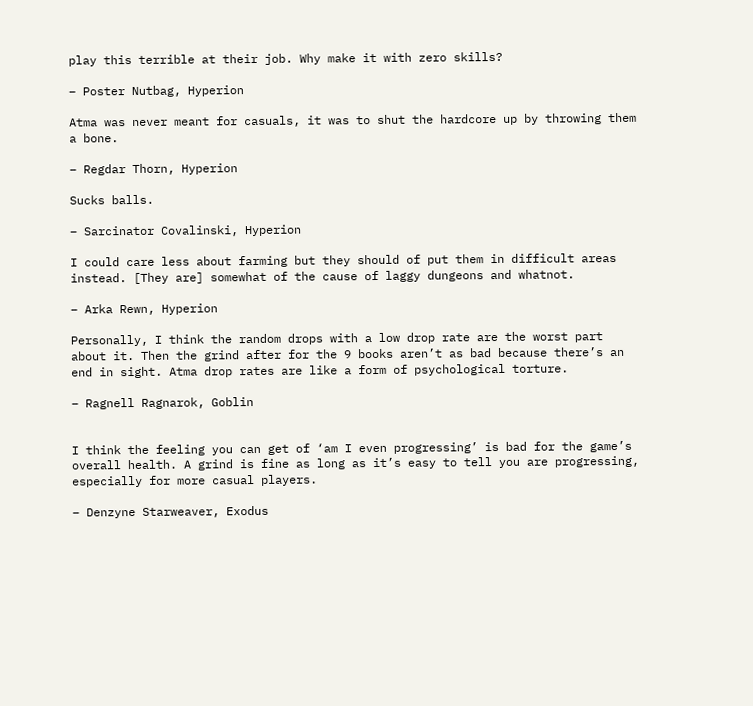play this terrible at their job. Why make it with zero skills?

– Poster Nutbag, Hyperion

Atma was never meant for casuals, it was to shut the hardcore up by throwing them a bone.

– Regdar Thorn, Hyperion

Sucks balls.

– Sarcinator Covalinski, Hyperion

I could care less about farming but they should of put them in difficult areas instead. [They are] somewhat of the cause of laggy dungeons and whatnot.

– Arka Rewn, Hyperion

Personally, I think the random drops with a low drop rate are the worst part about it. Then the grind after for the 9 books aren’t as bad because there’s an end in sight. Atma drop rates are like a form of psychological torture.

– Ragnell Ragnarok, Goblin


I think the feeling you can get of ‘am I even progressing’ is bad for the game’s overall health. A grind is fine as long as it’s easy to tell you are progressing, especially for more casual players.

– Denzyne Starweaver, Exodus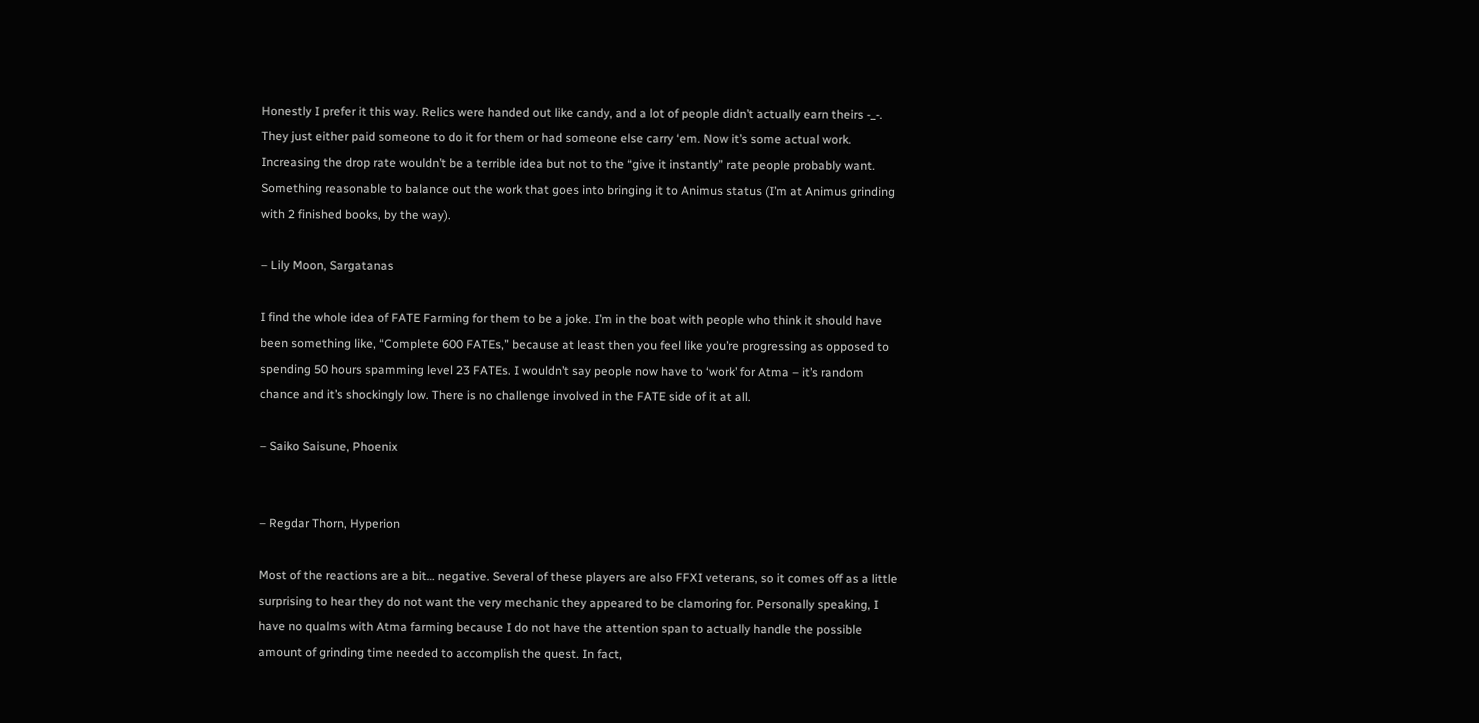Honestly I prefer it this way. Relics were handed out like candy, and a lot of people didn’t actually earn theirs -_-. They just either paid someone to do it for them or had someone else carry ‘em. Now it’s some actual work. Increasing the drop rate wouldn’t be a terrible idea but not to the “give it instantly” rate people probably want. Something reasonable to balance out the work that goes into bringing it to Animus status (I’m at Animus grinding with 2 finished books, by the way).

– Lily Moon, Sargatanas

I find the whole idea of FATE Farming for them to be a joke. I’m in the boat with people who think it should have been something like, “Complete 600 FATEs,” because at least then you feel like you’re progressing as opposed to spending 50 hours spamming level 23 FATEs. I wouldn’t say people now have to ‘work’ for Atma – it’s random chance and it’s shockingly low. There is no challenge involved in the FATE side of it at all.

– Saiko Saisune, Phoenix


– Regdar Thorn, Hyperion

Most of the reactions are a bit… negative. Several of these players are also FFXI veterans, so it comes off as a little surprising to hear they do not want the very mechanic they appeared to be clamoring for. Personally speaking, I have no qualms with Atma farming because I do not have the attention span to actually handle the possible amount of grinding time needed to accomplish the quest. In fact,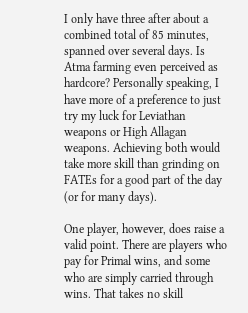I only have three after about a combined total of 85 minutes, spanned over several days. Is Atma farming even perceived as hardcore? Personally speaking, I have more of a preference to just try my luck for Leviathan weapons or High Allagan weapons. Achieving both would take more skill than grinding on FATEs for a good part of the day (or for many days).

One player, however, does raise a valid point. There are players who pay for Primal wins, and some who are simply carried through wins. That takes no skill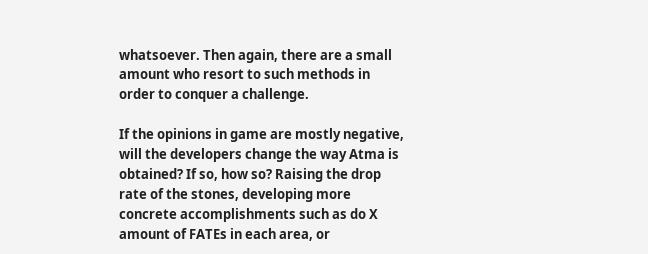whatsoever. Then again, there are a small amount who resort to such methods in order to conquer a challenge.

If the opinions in game are mostly negative, will the developers change the way Atma is obtained? If so, how so? Raising the drop rate of the stones, developing more concrete accomplishments such as do X amount of FATEs in each area, or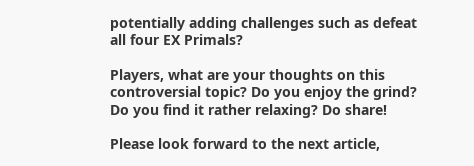potentially adding challenges such as defeat all four EX Primals?

Players, what are your thoughts on this controversial topic? Do you enjoy the grind? Do you find it rather relaxing? Do share!

Please look forward to the next article,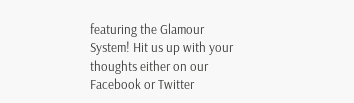featuring the Glamour System! Hit us up with your thoughts either on our Facebook or Twitter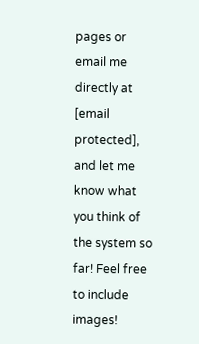pages or email me directly at  [email protected], and let me know what you think of the system so far! Feel free to include images!